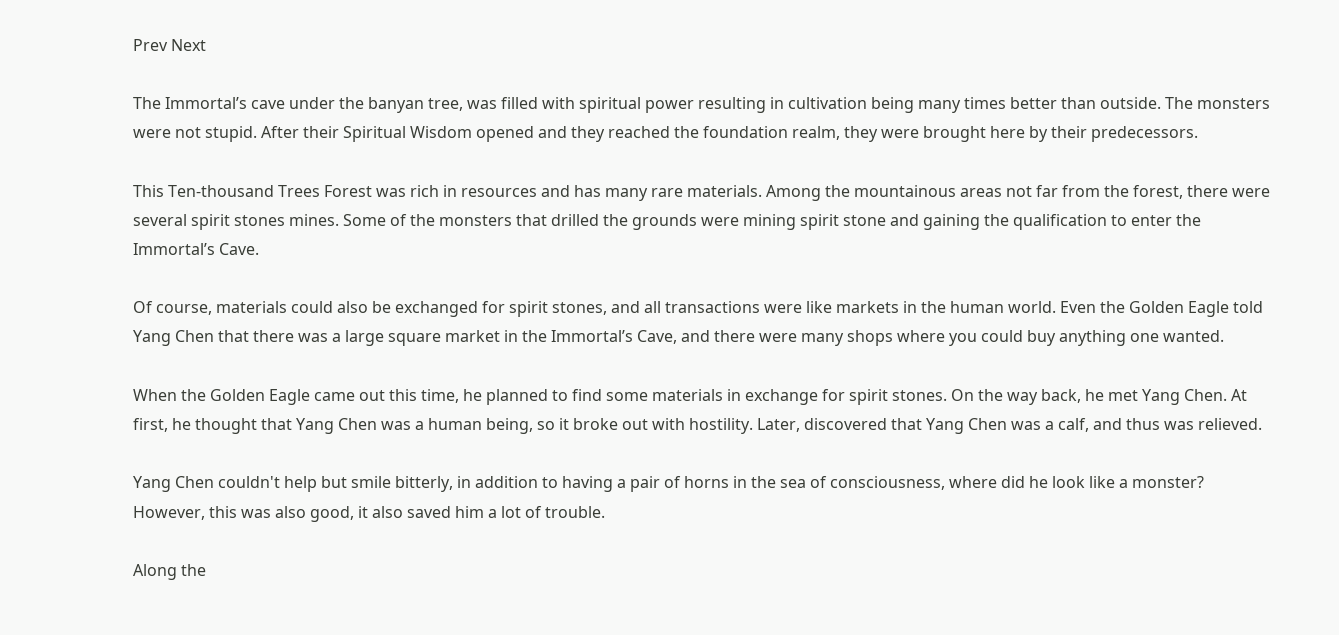Prev Next

The Immortal’s cave under the banyan tree, was filled with spiritual power resulting in cultivation being many times better than outside. The monsters were not stupid. After their Spiritual Wisdom opened and they reached the foundation realm, they were brought here by their predecessors.

This Ten-thousand Trees Forest was rich in resources and has many rare materials. Among the mountainous areas not far from the forest, there were several spirit stones mines. Some of the monsters that drilled the grounds were mining spirit stone and gaining the qualification to enter the Immortal’s Cave.

Of course, materials could also be exchanged for spirit stones, and all transactions were like markets in the human world. Even the Golden Eagle told Yang Chen that there was a large square market in the Immortal’s Cave, and there were many shops where you could buy anything one wanted.

When the Golden Eagle came out this time, he planned to find some materials in exchange for spirit stones. On the way back, he met Yang Chen. At first, he thought that Yang Chen was a human being, so it broke out with hostility. Later, discovered that Yang Chen was a calf, and thus was relieved.

Yang Chen couldn't help but smile bitterly, in addition to having a pair of horns in the sea of consciousness, where did he look like a monster? However, this was also good, it also saved him a lot of trouble.

Along the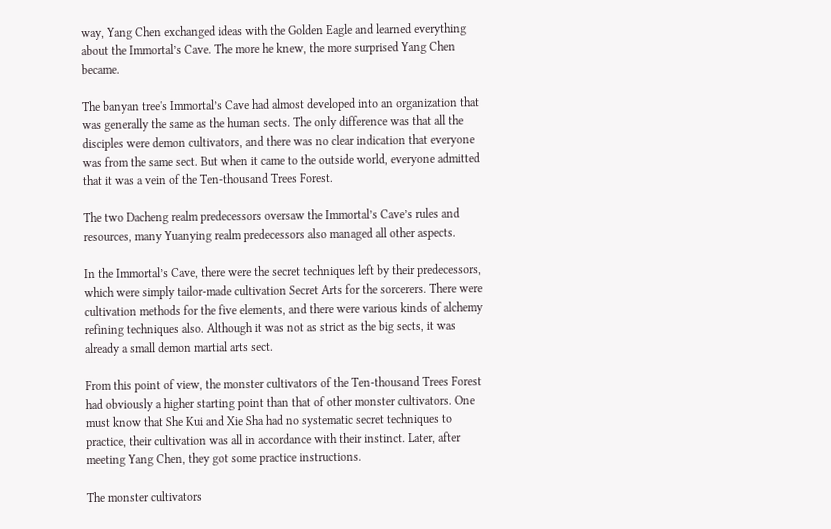way, Yang Chen exchanged ideas with the Golden Eagle and learned everything about the Immortal’s Cave. The more he knew, the more surprised Yang Chen became.

The banyan tree's Immortal’s Cave had almost developed into an organization that was generally the same as the human sects. The only difference was that all the disciples were demon cultivators, and there was no clear indication that everyone was from the same sect. But when it came to the outside world, everyone admitted that it was a vein of the Ten-thousand Trees Forest.

The two Dacheng realm predecessors oversaw the Immortal’s Cave’s rules and resources, many Yuanying realm predecessors also managed all other aspects.

In the Immortal’s Cave, there were the secret techniques left by their predecessors, which were simply tailor-made cultivation Secret Arts for the sorcerers. There were cultivation methods for the five elements, and there were various kinds of alchemy refining techniques also. Although it was not as strict as the big sects, it was already a small demon martial arts sect.

From this point of view, the monster cultivators of the Ten-thousand Trees Forest had obviously a higher starting point than that of other monster cultivators. One must know that She Kui and Xie Sha had no systematic secret techniques to practice, their cultivation was all in accordance with their instinct. Later, after meeting Yang Chen, they got some practice instructions.

The monster cultivators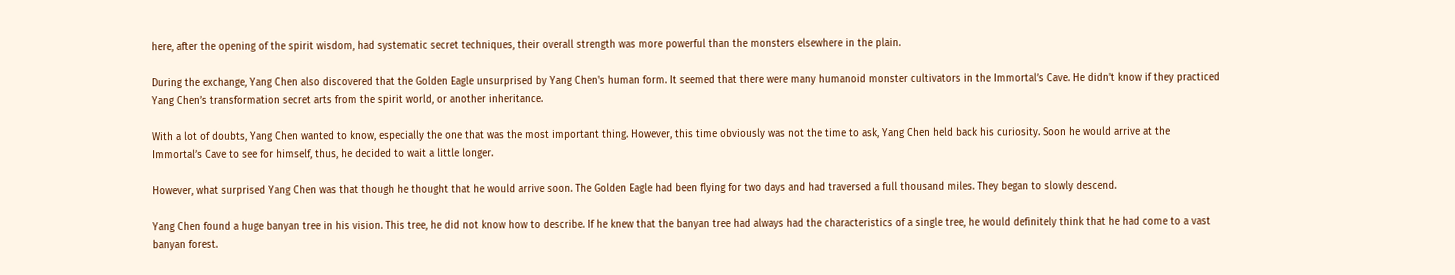here, after the opening of the spirit wisdom, had systematic secret techniques, their overall strength was more powerful than the monsters elsewhere in the plain.

During the exchange, Yang Chen also discovered that the Golden Eagle unsurprised by Yang Chen's human form. It seemed that there were many humanoid monster cultivators in the Immortal’s Cave. He didn’t know if they practiced Yang Chen’s transformation secret arts from the spirit world, or another inheritance.

With a lot of doubts, Yang Chen wanted to know, especially the one that was the most important thing. However, this time obviously was not the time to ask, Yang Chen held back his curiosity. Soon he would arrive at the Immortal’s Cave to see for himself, thus, he decided to wait a little longer.

However, what surprised Yang Chen was that though he thought that he would arrive soon. The Golden Eagle had been flying for two days and had traversed a full thousand miles. They began to slowly descend.

Yang Chen found a huge banyan tree in his vision. This tree, he did not know how to describe. If he knew that the banyan tree had always had the characteristics of a single tree, he would definitely think that he had come to a vast banyan forest.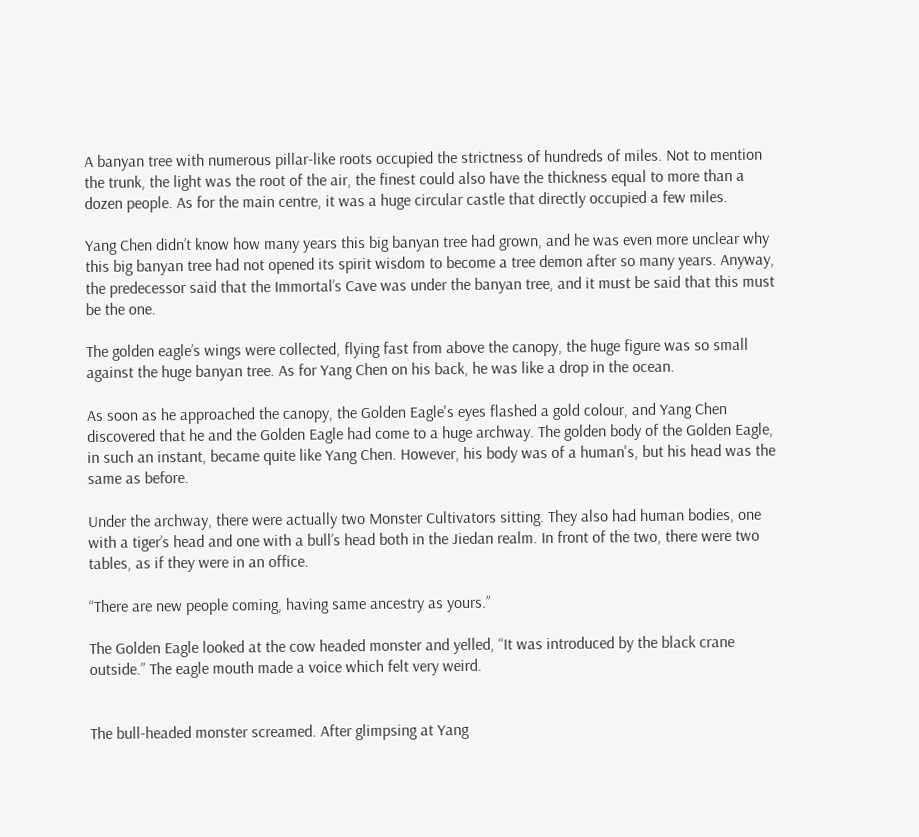A banyan tree with numerous pillar-like roots occupied the strictness of hundreds of miles. Not to mention the trunk, the light was the root of the air, the finest could also have the thickness equal to more than a dozen people. As for the main centre, it was a huge circular castle that directly occupied a few miles.

Yang Chen didn’t know how many years this big banyan tree had grown, and he was even more unclear why this big banyan tree had not opened its spirit wisdom to become a tree demon after so many years. Anyway, the predecessor said that the Immortal’s Cave was under the banyan tree, and it must be said that this must be the one.

The golden eagle’s wings were collected, flying fast from above the canopy, the huge figure was so small against the huge banyan tree. As for Yang Chen on his back, he was like a drop in the ocean.

As soon as he approached the canopy, the Golden Eagle's eyes flashed a gold colour, and Yang Chen discovered that he and the Golden Eagle had come to a huge archway. The golden body of the Golden Eagle, in such an instant, became quite like Yang Chen. However, his body was of a human's, but his head was the same as before.

Under the archway, there were actually two Monster Cultivators sitting. They also had human bodies, one with a tiger’s head and one with a bull’s head both in the Jiedan realm. In front of the two, there were two tables, as if they were in an office.

“There are new people coming, having same ancestry as yours.”

The Golden Eagle looked at the cow headed monster and yelled, “It was introduced by the black crane outside.” The eagle mouth made a voice which felt very weird.


The bull-headed monster screamed. After glimpsing at Yang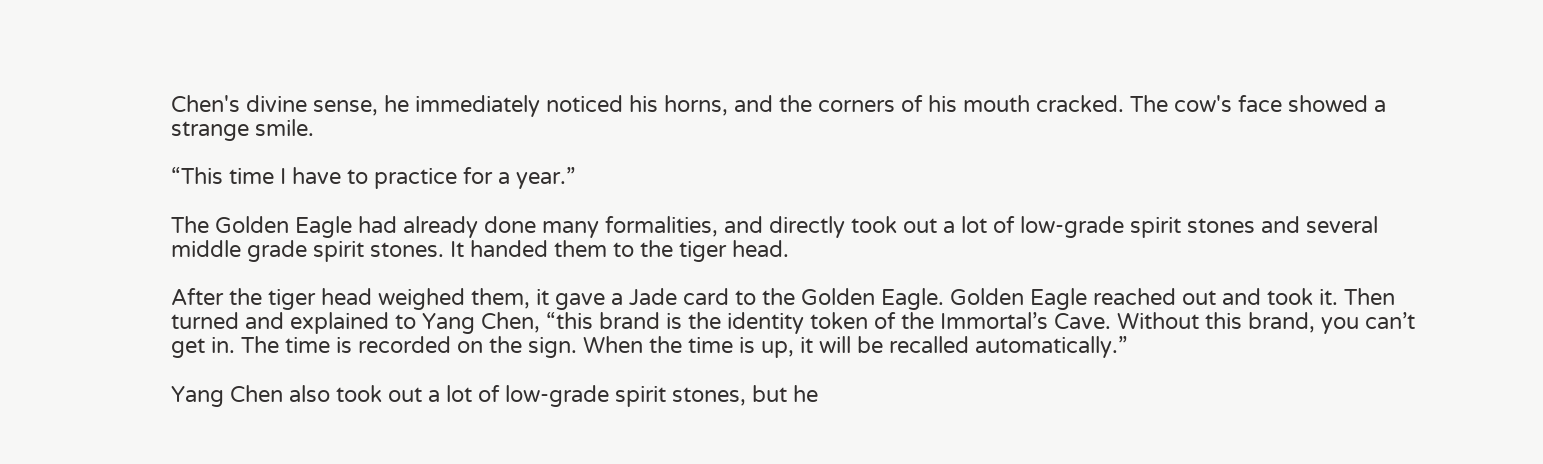Chen's divine sense, he immediately noticed his horns, and the corners of his mouth cracked. The cow's face showed a strange smile.

“This time I have to practice for a year.”

The Golden Eagle had already done many formalities, and directly took out a lot of low-grade spirit stones and several middle grade spirit stones. It handed them to the tiger head.

After the tiger head weighed them, it gave a Jade card to the Golden Eagle. Golden Eagle reached out and took it. Then turned and explained to Yang Chen, “this brand is the identity token of the Immortal’s Cave. Without this brand, you can’t get in. The time is recorded on the sign. When the time is up, it will be recalled automatically.”

Yang Chen also took out a lot of low-grade spirit stones, but he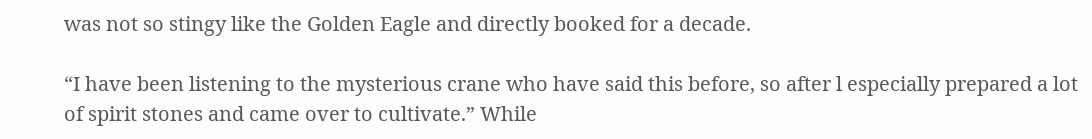was not so stingy like the Golden Eagle and directly booked for a decade.

“I have been listening to the mysterious crane who have said this before, so after l especially prepared a lot of spirit stones and came over to cultivate.” While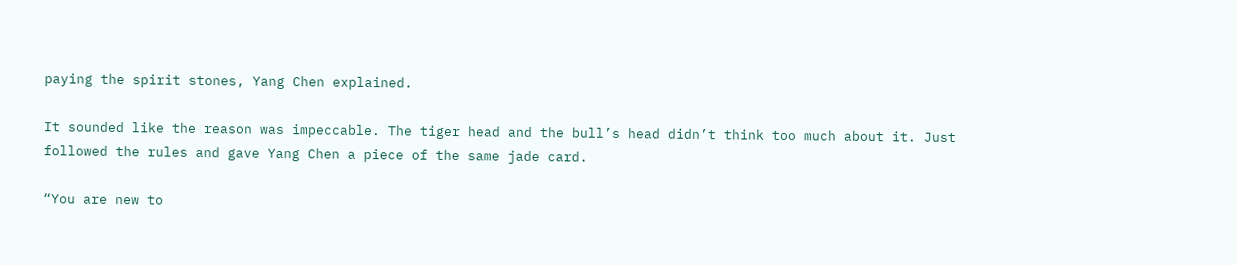paying the spirit stones, Yang Chen explained.

It sounded like the reason was impeccable. The tiger head and the bull’s head didn’t think too much about it. Just followed the rules and gave Yang Chen a piece of the same jade card.

“You are new to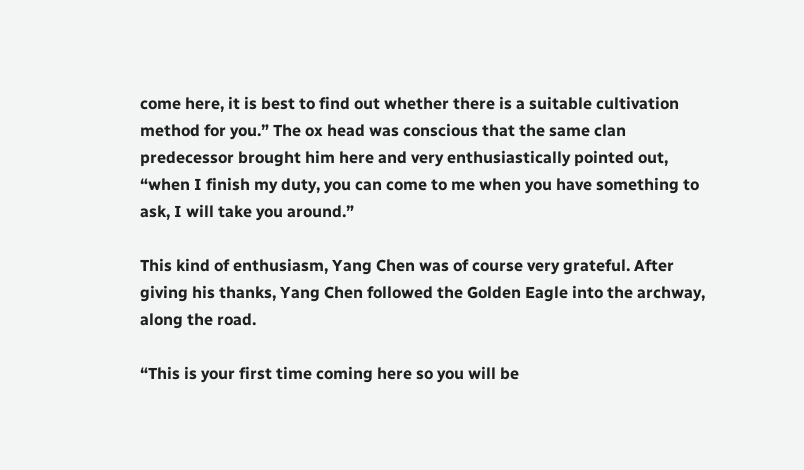come here, it is best to find out whether there is a suitable cultivation method for you.” The ox head was conscious that the same clan predecessor brought him here and very enthusiastically pointed out, “when I finish my duty, you can come to me when you have something to ask, I will take you around.”

This kind of enthusiasm, Yang Chen was of course very grateful. After giving his thanks, Yang Chen followed the Golden Eagle into the archway, along the road.

“This is your first time coming here so you will be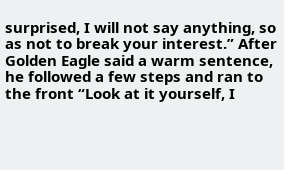surprised, I will not say anything, so as not to break your interest.” After Golden Eagle said a warm sentence, he followed a few steps and ran to the front “Look at it yourself, I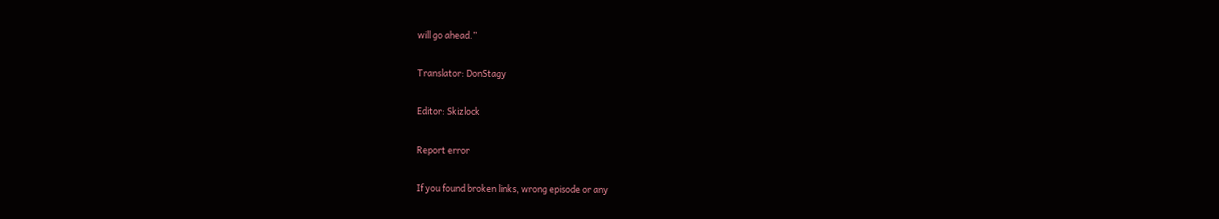will go ahead.”

Translator: DonStagy

Editor: Skizlock

Report error

If you found broken links, wrong episode or any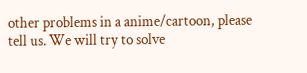other problems in a anime/cartoon, please tell us. We will try to solve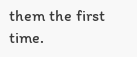them the first time.